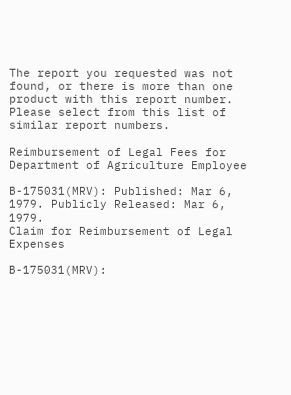The report you requested was not found, or there is more than one product with this report number. Please select from this list of similar report numbers.

Reimbursement of Legal Fees for Department of Agriculture Employee

B-175031(MRV): Published: Mar 6, 1979. Publicly Released: Mar 6, 1979.
Claim for Reimbursement of Legal Expenses

B-175031(MRV):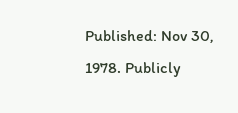Published: Nov 30, 1978. Publicly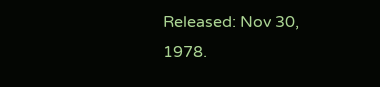Released: Nov 30, 1978.